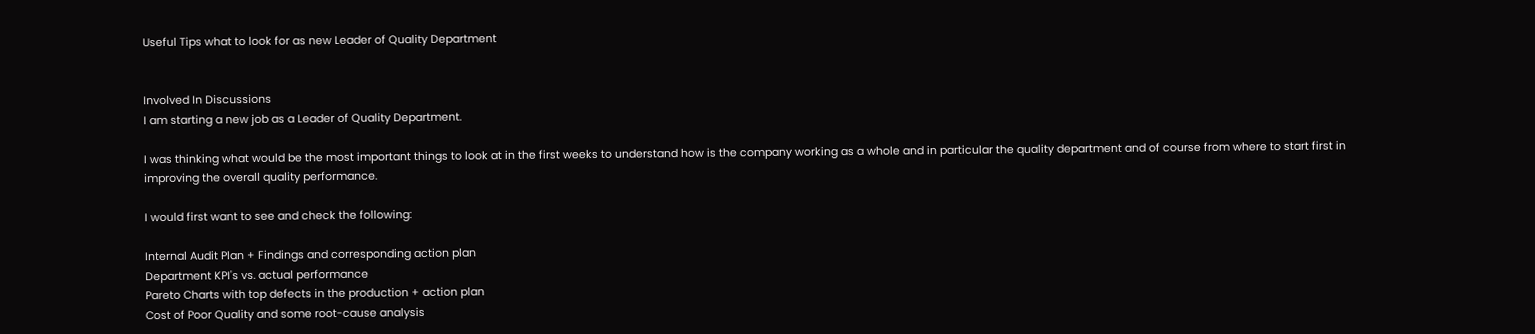Useful Tips what to look for as new Leader of Quality Department


Involved In Discussions
I am starting a new job as a Leader of Quality Department.

I was thinking what would be the most important things to look at in the first weeks to understand how is the company working as a whole and in particular the quality department and of course from where to start first in improving the overall quality performance.

I would first want to see and check the following:

Internal Audit Plan + Findings and corresponding action plan
Department KPI's vs. actual performance
Pareto Charts with top defects in the production + action plan
Cost of Poor Quality and some root-cause analysis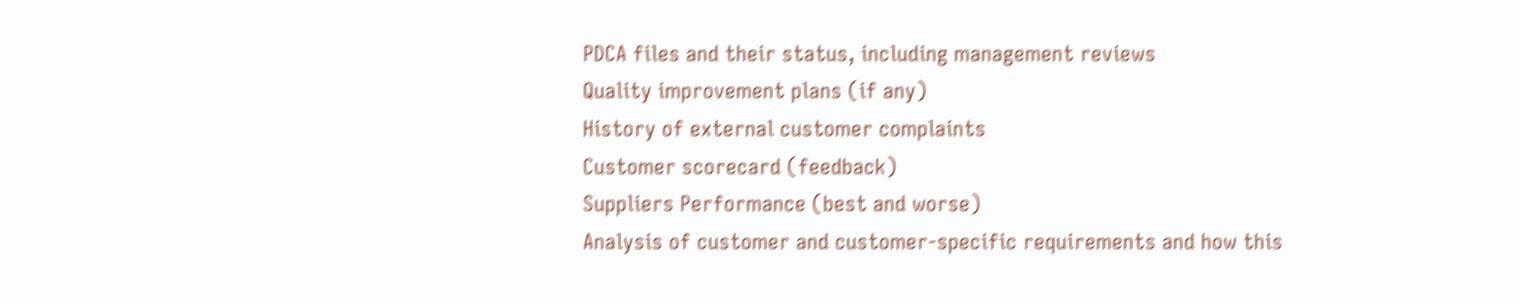PDCA files and their status, including management reviews
Quality improvement plans (if any)
History of external customer complaints
Customer scorecard (feedback)
Suppliers Performance (best and worse)
Analysis of customer and customer-specific requirements and how this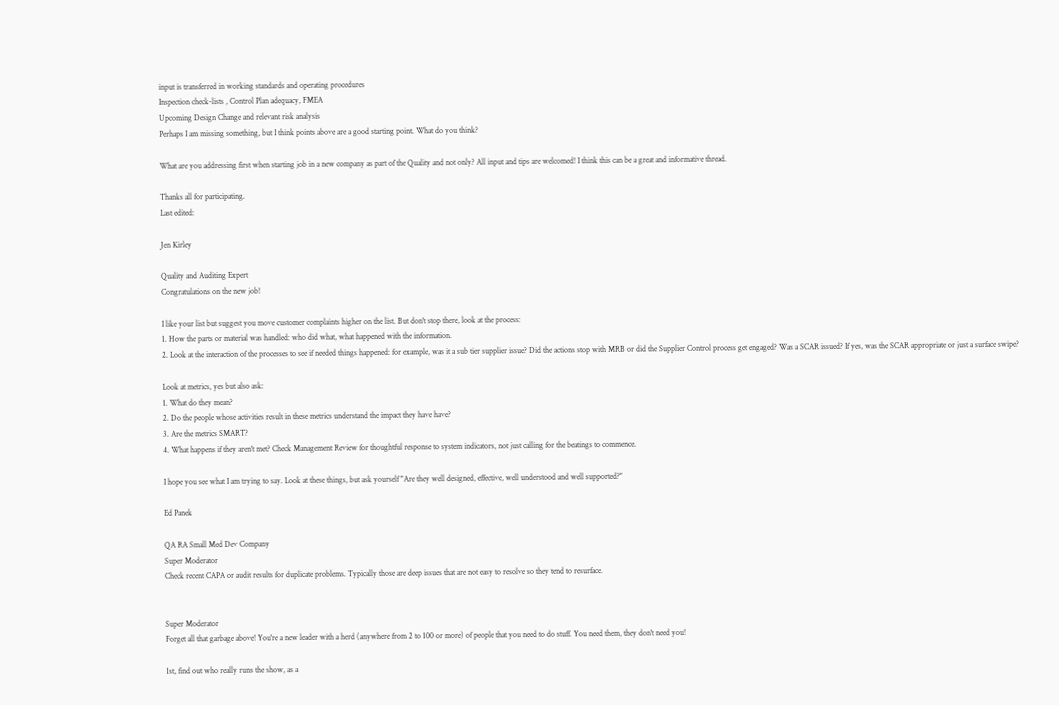input is transferred in working standards and operating procedures
Inspection check-lists , Control Plan adequacy, FMEA
Upcoming Design Change and relevant risk analysis
Perhaps I am missing something, but I think points above are a good starting point. What do you think?

What are you addressing first when starting job in a new company as part of the Quality and not only? All input and tips are welcomed! I think this can be a great and informative thread.

Thanks all for participating.
Last edited:

Jen Kirley

Quality and Auditing Expert
Congratulations on the new job!

I like your list but suggest you move customer complaints higher on the list. But don't stop there, look at the process:
1. How the parts or material was handled: who did what, what happened with the information.
2. Look at the interaction of the processes to see if needed things happened: for example, was it a sub tier supplier issue? Did the actions stop with MRB or did the Supplier Control process get engaged? Was a SCAR issued? If yes, was the SCAR appropriate or just a surface swipe?

Look at metrics, yes but also ask:
1. What do they mean?
2. Do the people whose activities result in these metrics understand the impact they have have?
3. Are the metrics SMART?
4. What happens if they aren't met? Check Management Review for thoughtful response to system indicators, not just calling for the beatings to commence.

I hope you see what I am trying to say. Look at these things, but ask yourself "Are they well designed, effective, well understood and well supported?"

Ed Panek

QA RA Small Med Dev Company
Super Moderator
Check recent CAPA or audit results for duplicate problems. Typically those are deep issues that are not easy to resolve so they tend to resurface.


Super Moderator
Forget all that garbage above! You're a new leader with a herd (anywhere from 2 to 100 or more) of people that you need to do stuff. You need them, they don't need you!

1st, find out who really runs the show, as a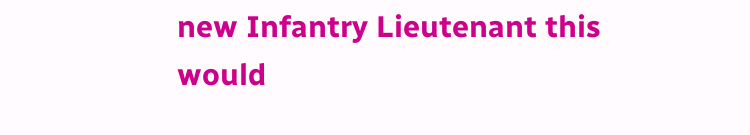new Infantry Lieutenant this would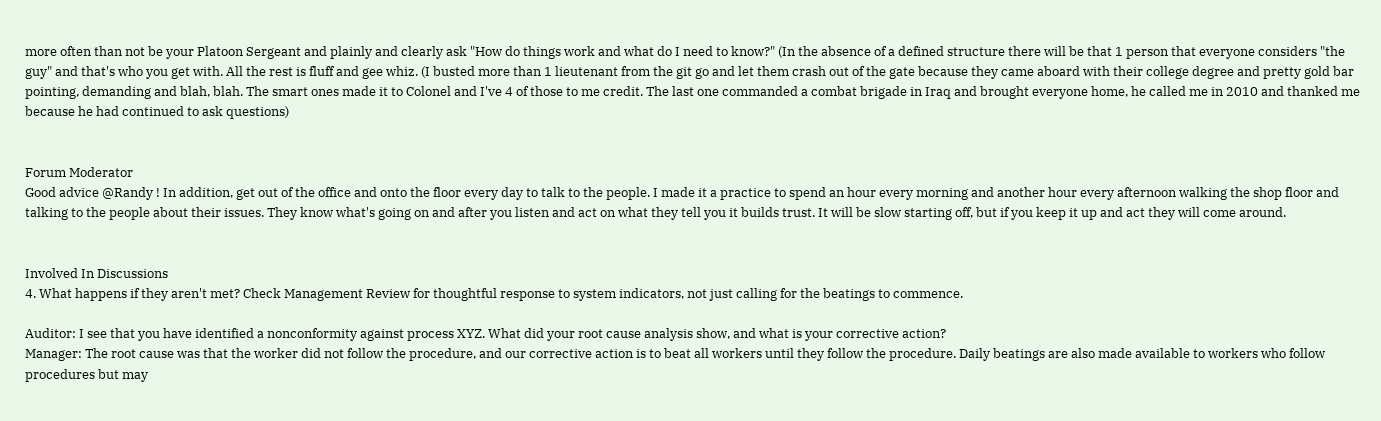more often than not be your Platoon Sergeant and plainly and clearly ask "How do things work and what do I need to know?" (In the absence of a defined structure there will be that 1 person that everyone considers "the guy" and that's who you get with. All the rest is fluff and gee whiz. (I busted more than 1 lieutenant from the git go and let them crash out of the gate because they came aboard with their college degree and pretty gold bar pointing, demanding and blah, blah. The smart ones made it to Colonel and I've 4 of those to me credit. The last one commanded a combat brigade in Iraq and brought everyone home, he called me in 2010 and thanked me because he had continued to ask questions)


Forum Moderator
Good advice @Randy ! In addition, get out of the office and onto the floor every day to talk to the people. I made it a practice to spend an hour every morning and another hour every afternoon walking the shop floor and talking to the people about their issues. They know what's going on and after you listen and act on what they tell you it builds trust. It will be slow starting off, but if you keep it up and act they will come around.


Involved In Discussions
4. What happens if they aren't met? Check Management Review for thoughtful response to system indicators, not just calling for the beatings to commence.

Auditor: I see that you have identified a nonconformity against process XYZ. What did your root cause analysis show, and what is your corrective action?
Manager: The root cause was that the worker did not follow the procedure, and our corrective action is to beat all workers until they follow the procedure. Daily beatings are also made available to workers who follow procedures but may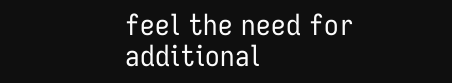feel the need for additional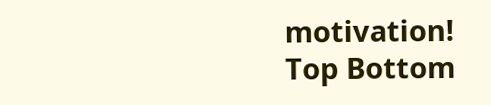motivation!
Top Bottom